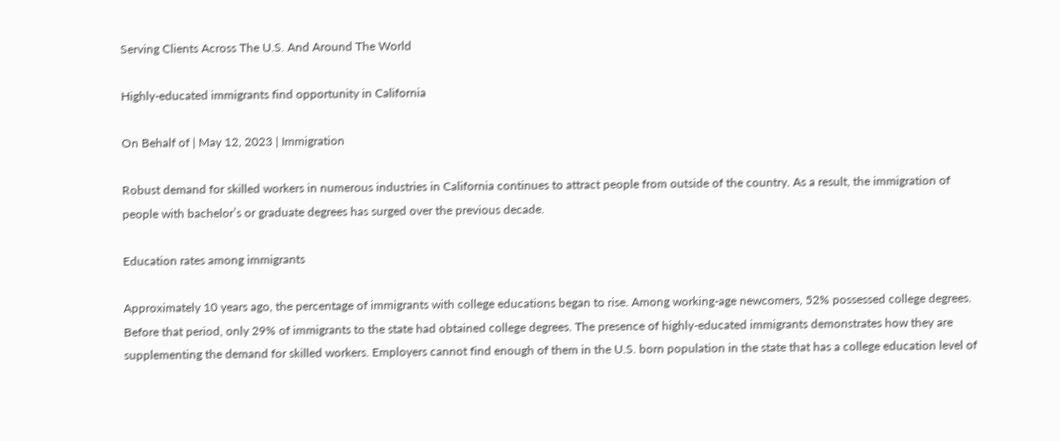Serving Clients Across The U.S. And Around The World

Highly-educated immigrants find opportunity in California

On Behalf of | May 12, 2023 | Immigration

Robust demand for skilled workers in numerous industries in California continues to attract people from outside of the country. As a result, the immigration of people with bachelor’s or graduate degrees has surged over the previous decade.

Education rates among immigrants

Approximately 10 years ago, the percentage of immigrants with college educations began to rise. Among working-age newcomers, 52% possessed college degrees. Before that period, only 29% of immigrants to the state had obtained college degrees. The presence of highly-educated immigrants demonstrates how they are supplementing the demand for skilled workers. Employers cannot find enough of them in the U.S. born population in the state that has a college education level of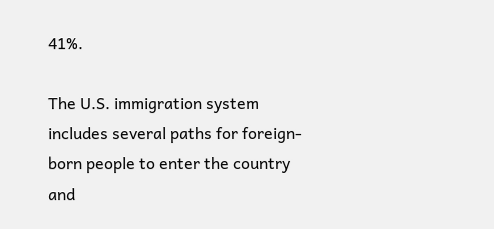41%.

The U.S. immigration system includes several paths for foreign-born people to enter the country and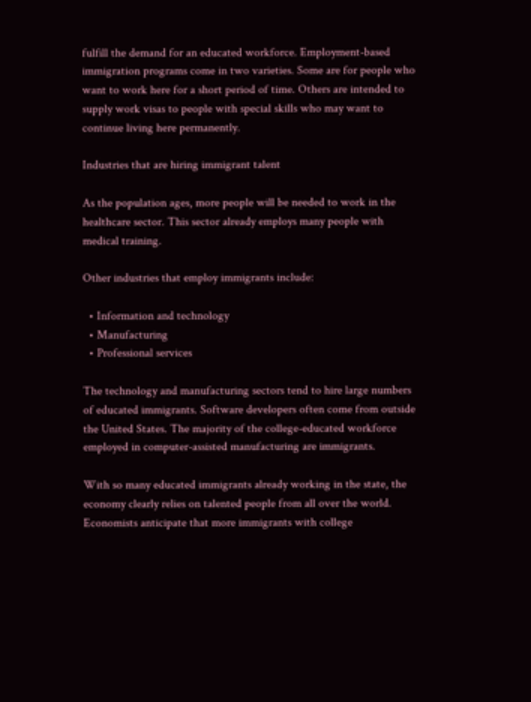fulfill the demand for an educated workforce. Employment-based immigration programs come in two varieties. Some are for people who want to work here for a short period of time. Others are intended to supply work visas to people with special skills who may want to continue living here permanently.

Industries that are hiring immigrant talent

As the population ages, more people will be needed to work in the healthcare sector. This sector already employs many people with medical training.

Other industries that employ immigrants include:

  • Information and technology
  • Manufacturing
  • Professional services

The technology and manufacturing sectors tend to hire large numbers of educated immigrants. Software developers often come from outside the United States. The majority of the college-educated workforce employed in computer-assisted manufacturing are immigrants.

With so many educated immigrants already working in the state, the economy clearly relies on talented people from all over the world. Economists anticipate that more immigrants with college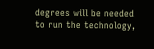degrees will be needed to run the technology,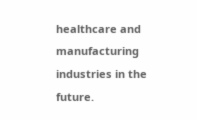healthcare and manufacturing industries in the future.